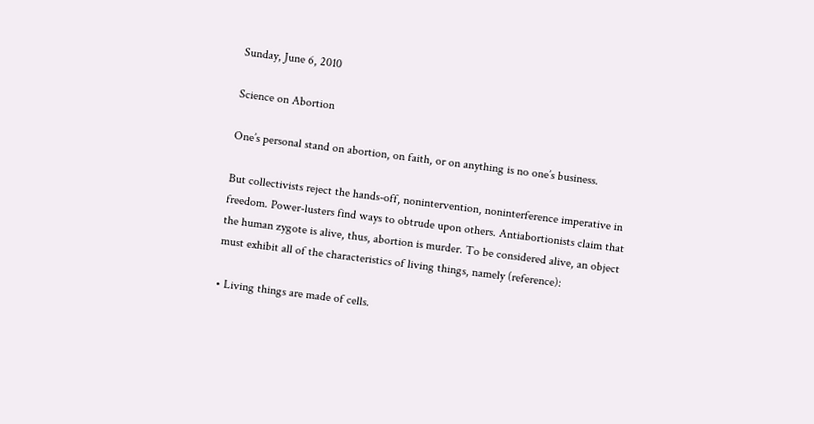Sunday, June 6, 2010

Science on Abortion

One’s personal stand on abortion, on faith, or on anything is no one’s business.

But collectivists reject the hands-off, nonintervention, noninterference imperative in freedom. Power-lusters find ways to obtrude upon others. Antiabortionists claim that the human zygote is alive, thus, abortion is murder. To be considered alive, an object must exhibit all of the characteristics of living things, namely (reference):

• Living things are made of cells.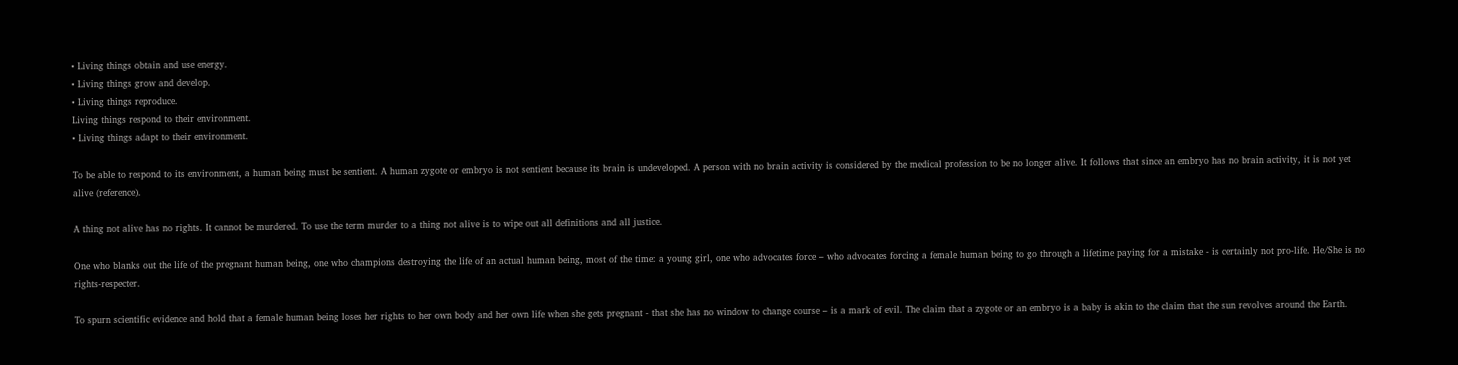• Living things obtain and use energy.
• Living things grow and develop.
• Living things reproduce.
Living things respond to their environment.
• Living things adapt to their environment.

To be able to respond to its environment, a human being must be sentient. A human zygote or embryo is not sentient because its brain is undeveloped. A person with no brain activity is considered by the medical profession to be no longer alive. It follows that since an embryo has no brain activity, it is not yet alive (reference).

A thing not alive has no rights. It cannot be murdered. To use the term murder to a thing not alive is to wipe out all definitions and all justice.

One who blanks out the life of the pregnant human being, one who champions destroying the life of an actual human being, most of the time: a young girl, one who advocates force – who advocates forcing a female human being to go through a lifetime paying for a mistake - is certainly not pro-life. He/She is no rights-respecter.

To spurn scientific evidence and hold that a female human being loses her rights to her own body and her own life when she gets pregnant - that she has no window to change course – is a mark of evil. The claim that a zygote or an embryo is a baby is akin to the claim that the sun revolves around the Earth.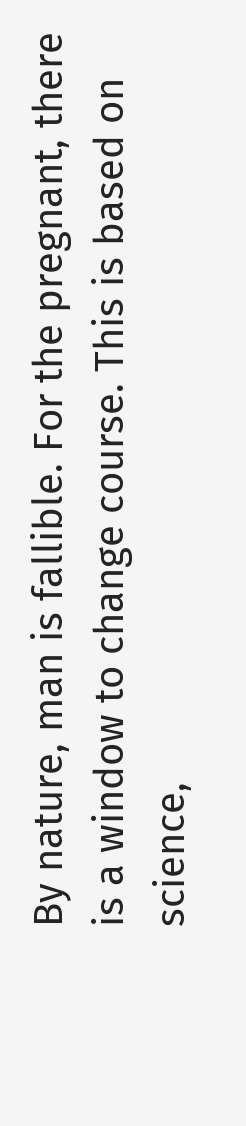By nature, man is fallible. For the pregnant, there is a window to change course. This is based on science,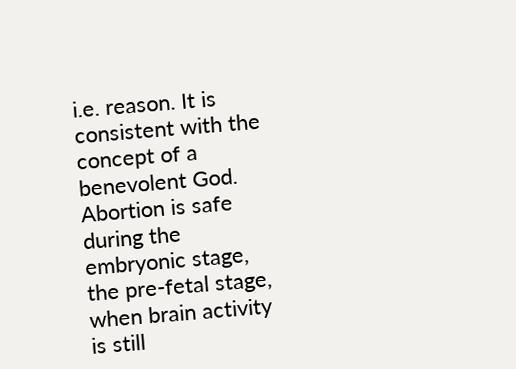i.e. reason. It is consistent with the concept of a benevolent God. Abortion is safe during the embryonic stage, the pre-fetal stage, when brain activity is still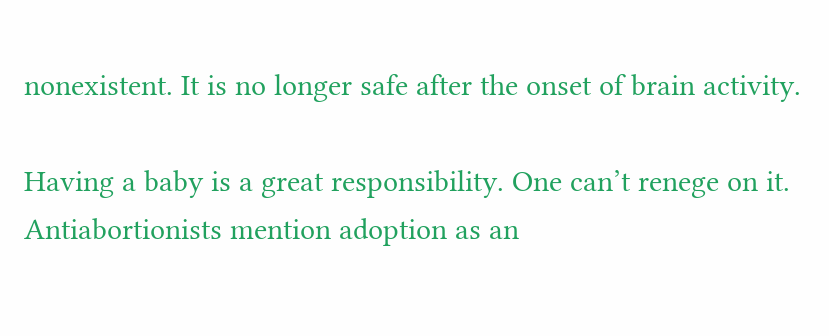nonexistent. It is no longer safe after the onset of brain activity.

Having a baby is a great responsibility. One can’t renege on it. Antiabortionists mention adoption as an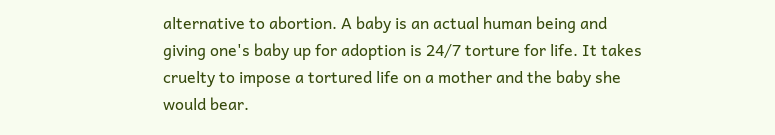alternative to abortion. A baby is an actual human being and giving one's baby up for adoption is 24/7 torture for life. It takes cruelty to impose a tortured life on a mother and the baby she would bear.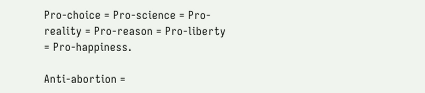Pro-choice = Pro-science = Pro-reality = Pro-reason = Pro-liberty = Pro-happiness.

Anti-abortion =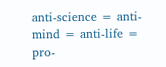anti-science = anti-mind = anti-life = pro-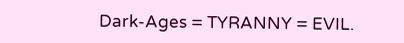Dark-Ages = TYRANNY = EVIL.